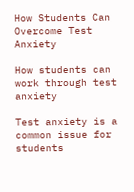How Students Can Overcome Test Anxiety

How students can work through test anxiety

Test anxiety is a common issue for students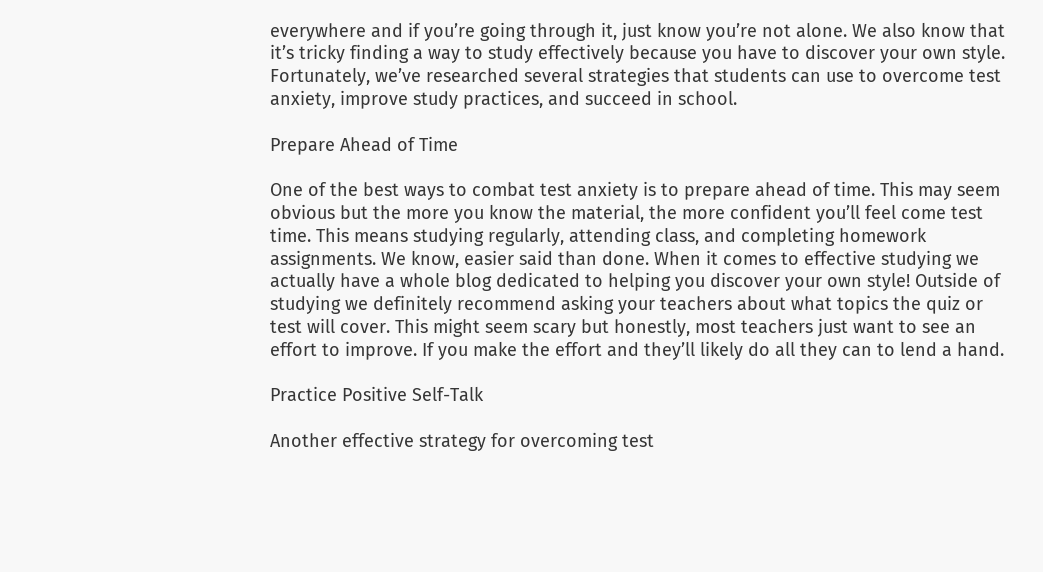everywhere and if you’re going through it, just know you’re not alone. We also know that it’s tricky finding a way to study effectively because you have to discover your own style. Fortunately, we’ve researched several strategies that students can use to overcome test anxiety, improve study practices, and succeed in school.

Prepare Ahead of Time

One of the best ways to combat test anxiety is to prepare ahead of time. This may seem obvious but the more you know the material, the more confident you’ll feel come test time. This means studying regularly, attending class, and completing homework assignments. We know, easier said than done. When it comes to effective studying we actually have a whole blog dedicated to helping you discover your own style! Outside of studying we definitely recommend asking your teachers about what topics the quiz or test will cover. This might seem scary but honestly, most teachers just want to see an effort to improve. If you make the effort and they’ll likely do all they can to lend a hand.

Practice Positive Self-Talk

Another effective strategy for overcoming test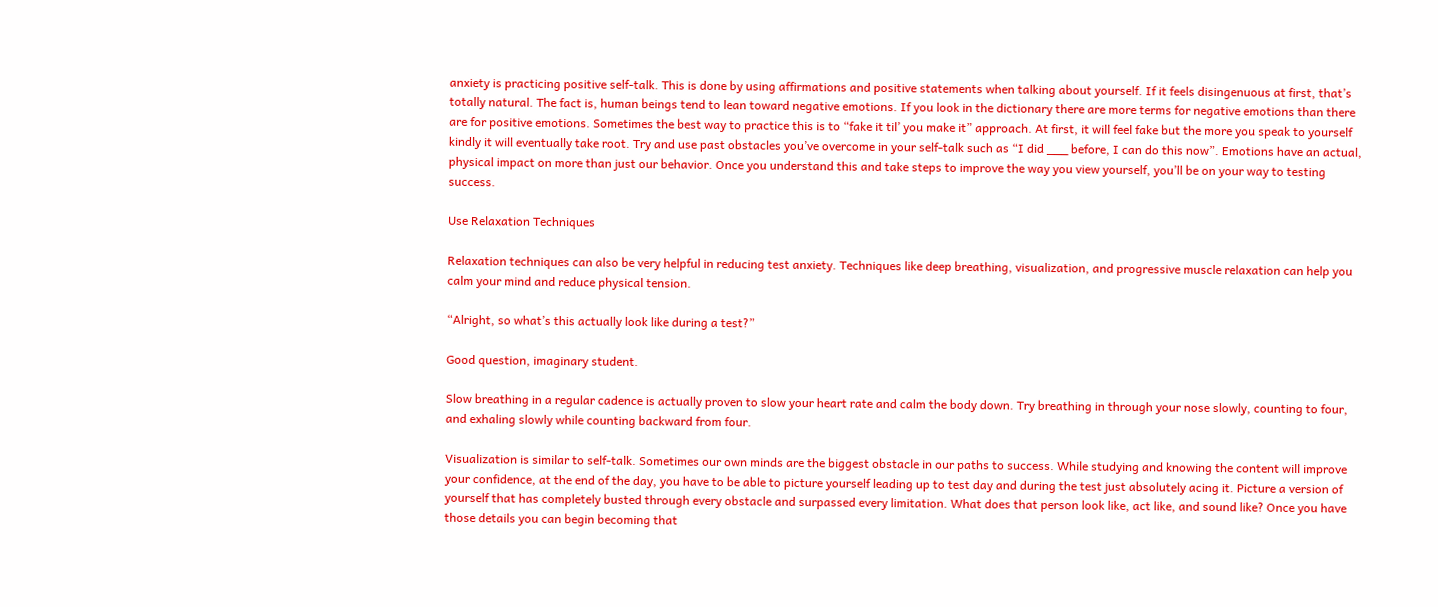anxiety is practicing positive self-talk. This is done by using affirmations and positive statements when talking about yourself. If it feels disingenuous at first, that’s totally natural. The fact is, human beings tend to lean toward negative emotions. If you look in the dictionary there are more terms for negative emotions than there are for positive emotions. Sometimes the best way to practice this is to “fake it til’ you make it” approach. At first, it will feel fake but the more you speak to yourself kindly it will eventually take root. Try and use past obstacles you’ve overcome in your self-talk such as “I did ___ before, I can do this now”. Emotions have an actual, physical impact on more than just our behavior. Once you understand this and take steps to improve the way you view yourself, you’ll be on your way to testing success.

Use Relaxation Techniques

Relaxation techniques can also be very helpful in reducing test anxiety. Techniques like deep breathing, visualization, and progressive muscle relaxation can help you calm your mind and reduce physical tension.

“Alright, so what’s this actually look like during a test?”

Good question, imaginary student.

Slow breathing in a regular cadence is actually proven to slow your heart rate and calm the body down. Try breathing in through your nose slowly, counting to four, and exhaling slowly while counting backward from four.

Visualization is similar to self-talk. Sometimes our own minds are the biggest obstacle in our paths to success. While studying and knowing the content will improve your confidence, at the end of the day, you have to be able to picture yourself leading up to test day and during the test just absolutely acing it. Picture a version of yourself that has completely busted through every obstacle and surpassed every limitation. What does that person look like, act like, and sound like? Once you have those details you can begin becoming that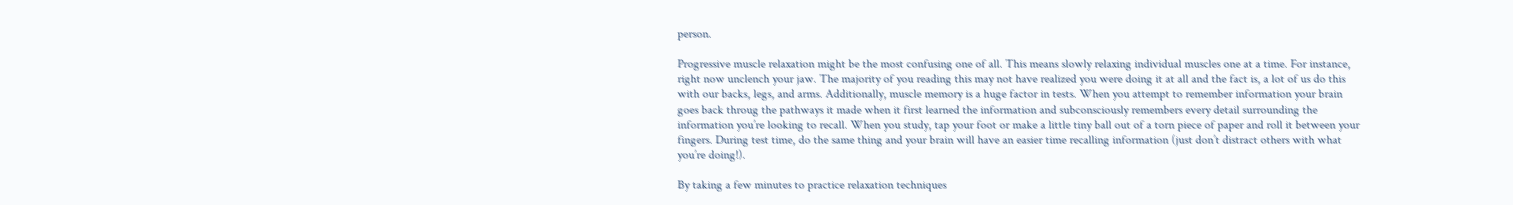person.

Progressive muscle relaxation might be the most confusing one of all. This means slowly relaxing individual muscles one at a time. For instance, right now unclench your jaw. The majority of you reading this may not have realized you were doing it at all and the fact is, a lot of us do this with our backs, legs, and arms. Additionally, muscle memory is a huge factor in tests. When you attempt to remember information your brain goes back throug the pathways it made when it first learned the information and subconsciously remembers every detail surrounding the information you’re looking to recall. When you study, tap your foot or make a little tiny ball out of a torn piece of paper and roll it between your fingers. During test time, do the same thing and your brain will have an easier time recalling information (just don’t distract others with what you’re doing!).

By taking a few minutes to practice relaxation techniques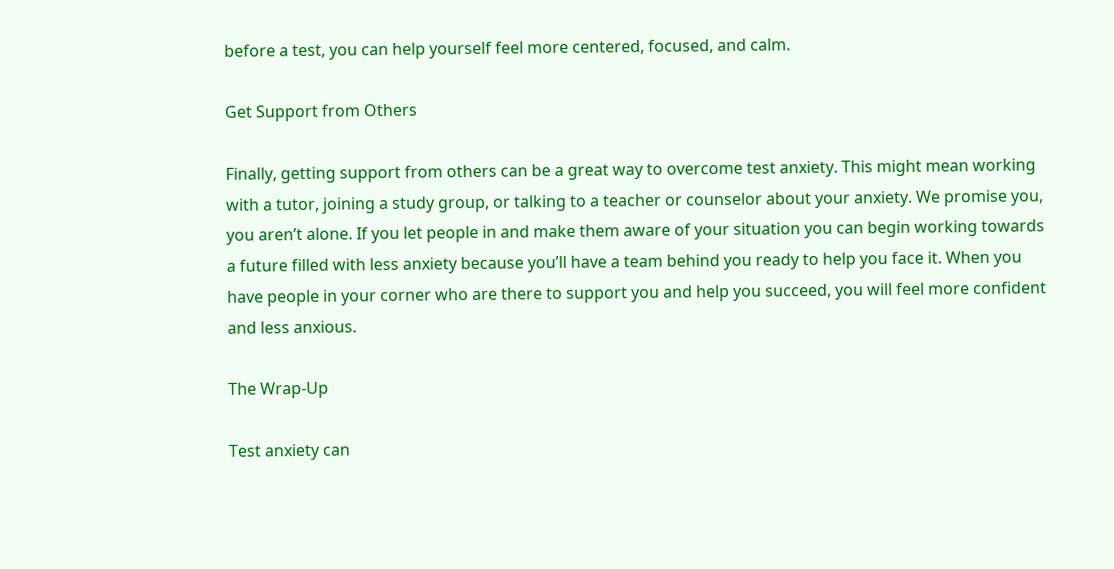before a test, you can help yourself feel more centered, focused, and calm.

Get Support from Others

Finally, getting support from others can be a great way to overcome test anxiety. This might mean working with a tutor, joining a study group, or talking to a teacher or counselor about your anxiety. We promise you, you aren’t alone. If you let people in and make them aware of your situation you can begin working towards a future filled with less anxiety because you’ll have a team behind you ready to help you face it. When you have people in your corner who are there to support you and help you succeed, you will feel more confident and less anxious.

The Wrap-Up

Test anxiety can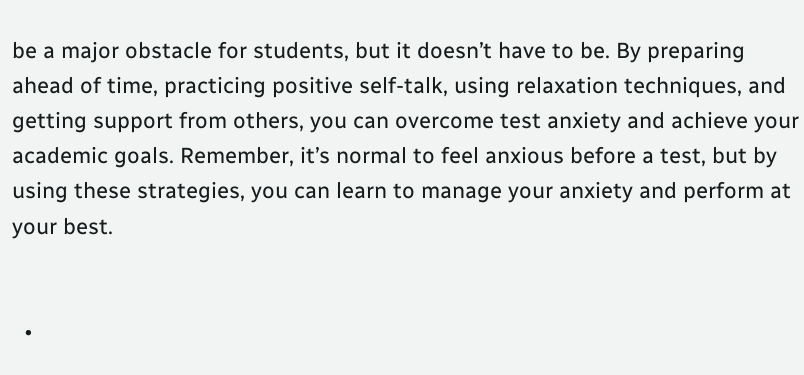be a major obstacle for students, but it doesn’t have to be. By preparing ahead of time, practicing positive self-talk, using relaxation techniques, and getting support from others, you can overcome test anxiety and achieve your academic goals. Remember, it’s normal to feel anxious before a test, but by using these strategies, you can learn to manage your anxiety and perform at your best.


  •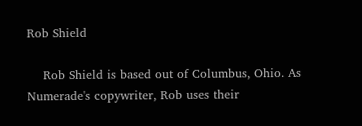Rob Shield

    Rob Shield is based out of Columbus, Ohio. As Numerade's copywriter, Rob uses their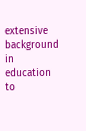extensive background in education to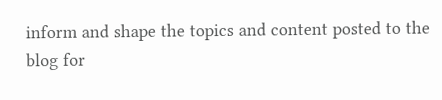inform and shape the topics and content posted to the blog for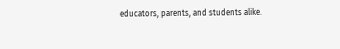educators, parents, and students alike.